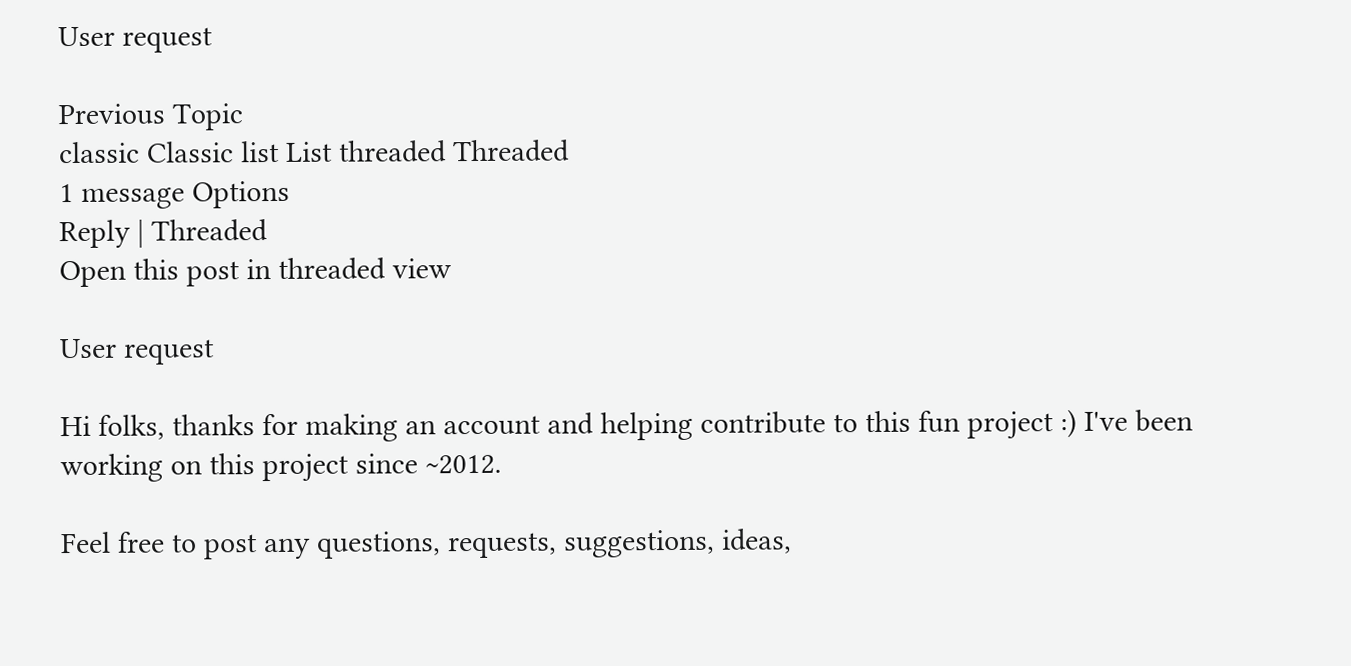User request

Previous Topic
classic Classic list List threaded Threaded
1 message Options
Reply | Threaded
Open this post in threaded view

User request

Hi folks, thanks for making an account and helping contribute to this fun project :) I've been working on this project since ~2012.

Feel free to post any questions, requests, suggestions, ideas,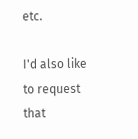etc.

I'd also like to request that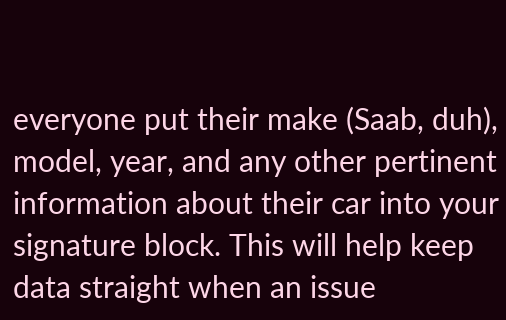everyone put their make (Saab, duh), model, year, and any other pertinent information about their car into your signature block. This will help keep data straight when an issue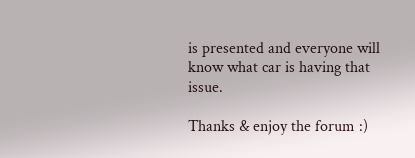is presented and everyone will know what car is having that issue.

Thanks & enjoy the forum :)